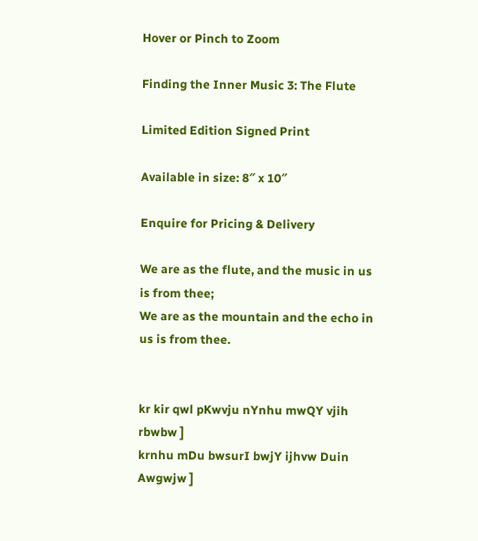Hover or Pinch to Zoom

Finding the Inner Music 3: The Flute

Limited Edition Signed Print

Available in size: 8″ x 10″

Enquire for Pricing & Delivery

We are as the flute, and the music in us is from thee;
We are as the mountain and the echo in us is from thee.


kr kir qwl pKwvju nYnhu mwQY vjih rbwbw ]
krnhu mDu bwsurI bwjY ijhvw Duin Awgwjw ]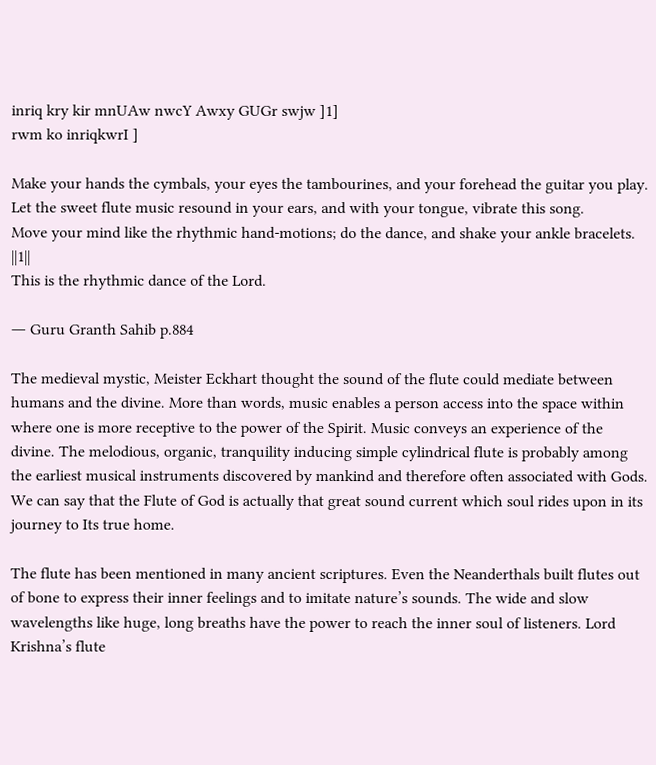inriq kry kir mnUAw nwcY Awxy GUGr swjw ]1]
rwm ko inriqkwrI ]

Make your hands the cymbals, your eyes the tambourines, and your forehead the guitar you play.
Let the sweet flute music resound in your ears, and with your tongue, vibrate this song.
Move your mind like the rhythmic hand-motions; do the dance, and shake your ankle bracelets. ||1||
This is the rhythmic dance of the Lord.

― Guru Granth Sahib p.884

The medieval mystic, Meister Eckhart thought the sound of the flute could mediate between humans and the divine. More than words, music enables a person access into the space within where one is more receptive to the power of the Spirit. Music conveys an experience of the divine. The melodious, organic, tranquility inducing simple cylindrical flute is probably among the earliest musical instruments discovered by mankind and therefore often associated with Gods. We can say that the Flute of God is actually that great sound current which soul rides upon in its journey to Its true home.

The flute has been mentioned in many ancient scriptures. Even the Neanderthals built flutes out of bone to express their inner feelings and to imitate nature’s sounds. The wide and slow wavelengths like huge, long breaths have the power to reach the inner soul of listeners. Lord Krishna’s flute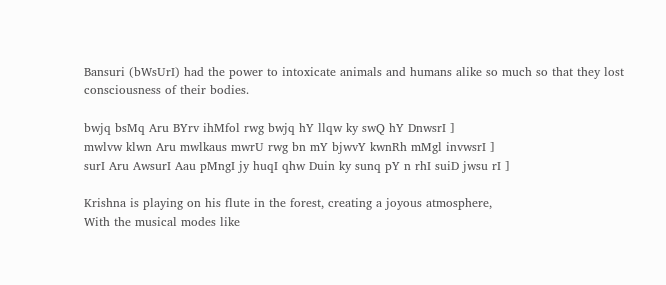Bansuri (bWsUrI) had the power to intoxicate animals and humans alike so much so that they lost consciousness of their bodies.

bwjq bsMq Aru BYrv ihMfol rwg bwjq hY llqw ky swQ hY DnwsrI ]
mwlvw klwn Aru mwlkaus mwrU rwg bn mY bjwvY kwnRh mMgl invwsrI ]
surI Aru AwsurI Aau pMngI jy huqI qhw Duin ky sunq pY n rhI suiD jwsu rI ]

Krishna is playing on his flute in the forest, creating a joyous atmosphere,
With the musical modes like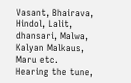Vasant, Bhairava, Hindol, Lalit, dhansari, Malwa, Kalyan Malkaus, Maru etc.
Hearing the tune,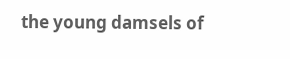the young damsels of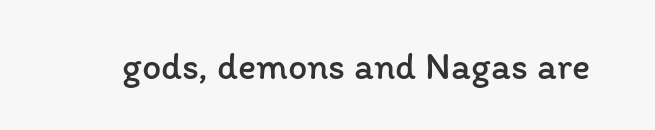gods, demons and Nagas are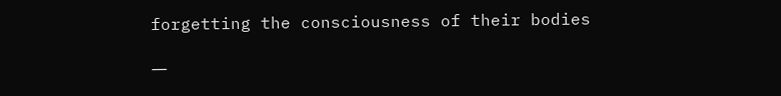forgetting the consciousness of their bodies

―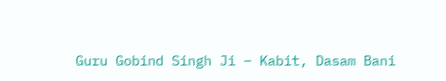Guru Gobind Singh Ji – Kabit, Dasam Bani